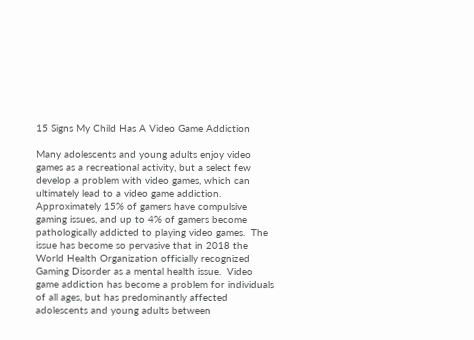15 Signs My Child Has A Video Game Addiction

Many adolescents and young adults enjoy video games as a recreational activity, but a select few develop a problem with video games, which can ultimately lead to a video game addiction.  Approximately 15% of gamers have compulsive gaming issues, and up to 4% of gamers become pathologically addicted to playing video games.  The issue has become so pervasive that in 2018 the World Health Organization officially recognized Gaming Disorder as a mental health issue.  Video game addiction has become a problem for individuals of all ages, but has predominantly affected adolescents and young adults between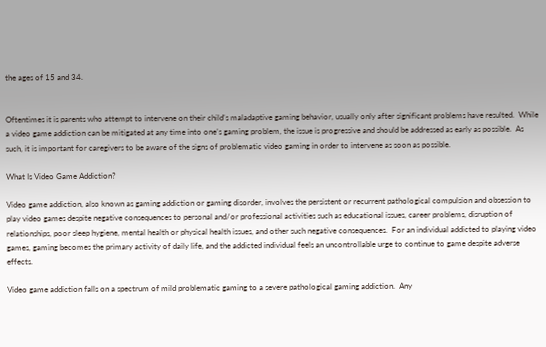the ages of 15 and 34.


Oftentimes it is parents who attempt to intervene on their child’s maladaptive gaming behavior, usually only after significant problems have resulted.  While a video game addiction can be mitigated at any time into one’s gaming problem, the issue is progressive and should be addressed as early as possible.  As such, it is important for caregivers to be aware of the signs of problematic video gaming in order to intervene as soon as possible.

What Is Video Game Addiction?

Video game addiction, also known as gaming addiction or gaming disorder, involves the persistent or recurrent pathological compulsion and obsession to play video games despite negative consequences to personal and/or professional activities such as educational issues, career problems, disruption of relationships, poor sleep hygiene, mental health or physical health issues, and other such negative consequences.  For an individual addicted to playing video games, gaming becomes the primary activity of daily life, and the addicted individual feels an uncontrollable urge to continue to game despite adverse effects.

Video game addiction falls on a spectrum of mild problematic gaming to a severe pathological gaming addiction.  Any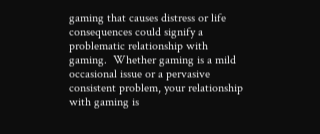gaming that causes distress or life consequences could signify a problematic relationship with gaming.  Whether gaming is a mild occasional issue or a pervasive consistent problem, your relationship with gaming is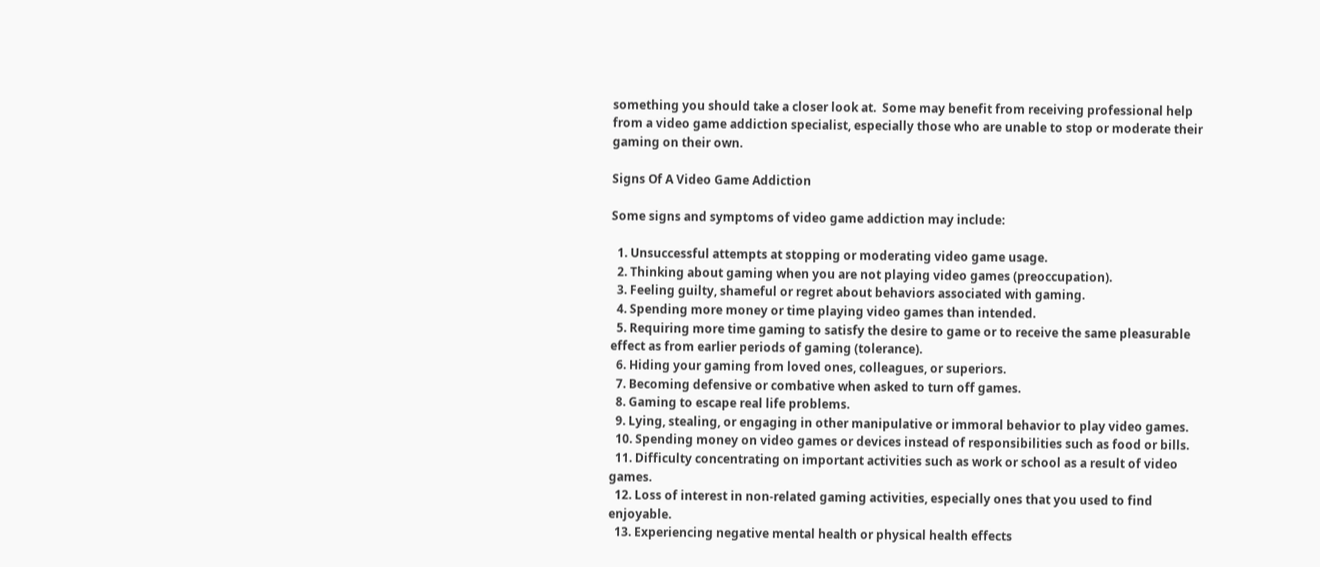something you should take a closer look at.  Some may benefit from receiving professional help from a video game addiction specialist, especially those who are unable to stop or moderate their gaming on their own.

Signs Of A Video Game Addiction

Some signs and symptoms of video game addiction may include:

  1. Unsuccessful attempts at stopping or moderating video game usage.
  2. Thinking about gaming when you are not playing video games (preoccupation).
  3. Feeling guilty, shameful or regret about behaviors associated with gaming.
  4. Spending more money or time playing video games than intended.
  5. Requiring more time gaming to satisfy the desire to game or to receive the same pleasurable effect as from earlier periods of gaming (tolerance).
  6. Hiding your gaming from loved ones, colleagues, or superiors.
  7. Becoming defensive or combative when asked to turn off games.
  8. Gaming to escape real life problems.
  9. Lying, stealing, or engaging in other manipulative or immoral behavior to play video games.
  10. Spending money on video games or devices instead of responsibilities such as food or bills.
  11. Difficulty concentrating on important activities such as work or school as a result of video games.
  12. Loss of interest in non-related gaming activities, especially ones that you used to find enjoyable.
  13. Experiencing negative mental health or physical health effects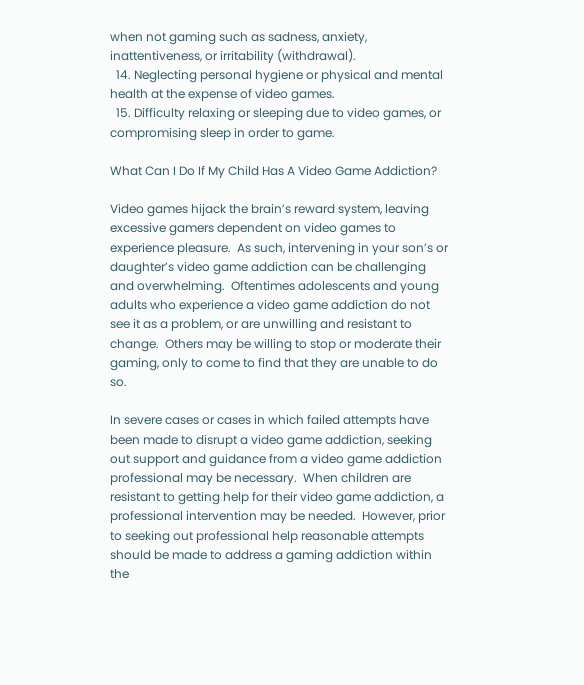when not gaming such as sadness, anxiety, inattentiveness, or irritability (withdrawal).
  14. Neglecting personal hygiene or physical and mental health at the expense of video games.
  15. Difficulty relaxing or sleeping due to video games, or compromising sleep in order to game.

What Can I Do If My Child Has A Video Game Addiction?

Video games hijack the brain’s reward system, leaving excessive gamers dependent on video games to experience pleasure.  As such, intervening in your son’s or daughter’s video game addiction can be challenging and overwhelming.  Oftentimes adolescents and young adults who experience a video game addiction do not see it as a problem, or are unwilling and resistant to change.  Others may be willing to stop or moderate their gaming, only to come to find that they are unable to do so.

In severe cases or cases in which failed attempts have been made to disrupt a video game addiction, seeking out support and guidance from a video game addiction professional may be necessary.  When children are resistant to getting help for their video game addiction, a professional intervention may be needed.  However, prior to seeking out professional help reasonable attempts should be made to address a gaming addiction within the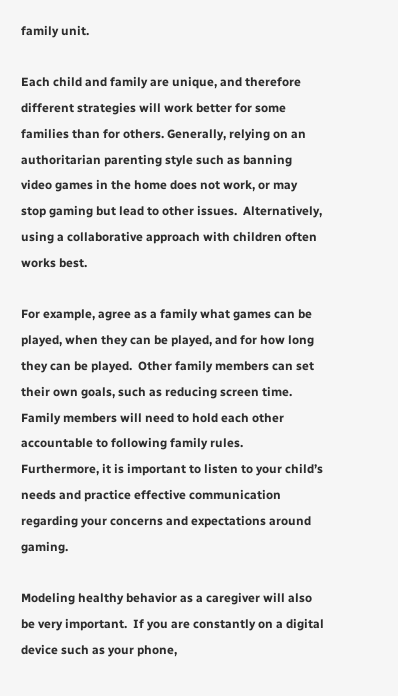family unit.

Each child and family are unique, and therefore different strategies will work better for some families than for others. Generally, relying on an authoritarian parenting style such as banning video games in the home does not work, or may stop gaming but lead to other issues.  Alternatively, using a collaborative approach with children often works best.

For example, agree as a family what games can be played, when they can be played, and for how long they can be played.  Other family members can set their own goals, such as reducing screen time.  Family members will need to hold each other accountable to following family rules.  Furthermore, it is important to listen to your child’s needs and practice effective communication regarding your concerns and expectations around gaming.

Modeling healthy behavior as a caregiver will also be very important.  If you are constantly on a digital device such as your phone,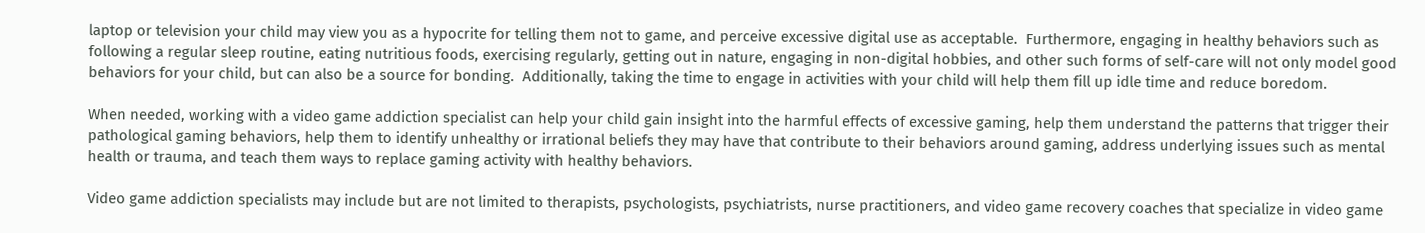laptop or television your child may view you as a hypocrite for telling them not to game, and perceive excessive digital use as acceptable.  Furthermore, engaging in healthy behaviors such as following a regular sleep routine, eating nutritious foods, exercising regularly, getting out in nature, engaging in non-digital hobbies, and other such forms of self-care will not only model good behaviors for your child, but can also be a source for bonding.  Additionally, taking the time to engage in activities with your child will help them fill up idle time and reduce boredom.

When needed, working with a video game addiction specialist can help your child gain insight into the harmful effects of excessive gaming, help them understand the patterns that trigger their pathological gaming behaviors, help them to identify unhealthy or irrational beliefs they may have that contribute to their behaviors around gaming, address underlying issues such as mental health or trauma, and teach them ways to replace gaming activity with healthy behaviors.

Video game addiction specialists may include but are not limited to therapists, psychologists, psychiatrists, nurse practitioners, and video game recovery coaches that specialize in video game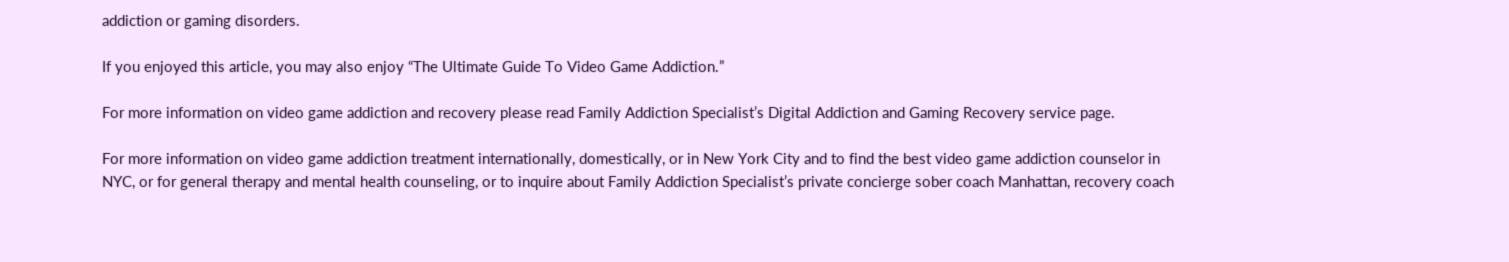addiction or gaming disorders.

If you enjoyed this article, you may also enjoy “The Ultimate Guide To Video Game Addiction.”

For more information on video game addiction and recovery please read Family Addiction Specialist’s Digital Addiction and Gaming Recovery service page.

For more information on video game addiction treatment internationally, domestically, or in New York City and to find the best video game addiction counselor in NYC, or for general therapy and mental health counseling, or to inquire about Family Addiction Specialist’s private concierge sober coach Manhattan, recovery coach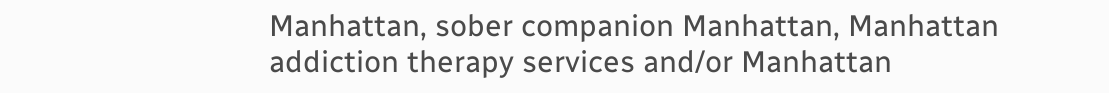Manhattan, sober companion Manhattan, Manhattan addiction therapy services and/or Manhattan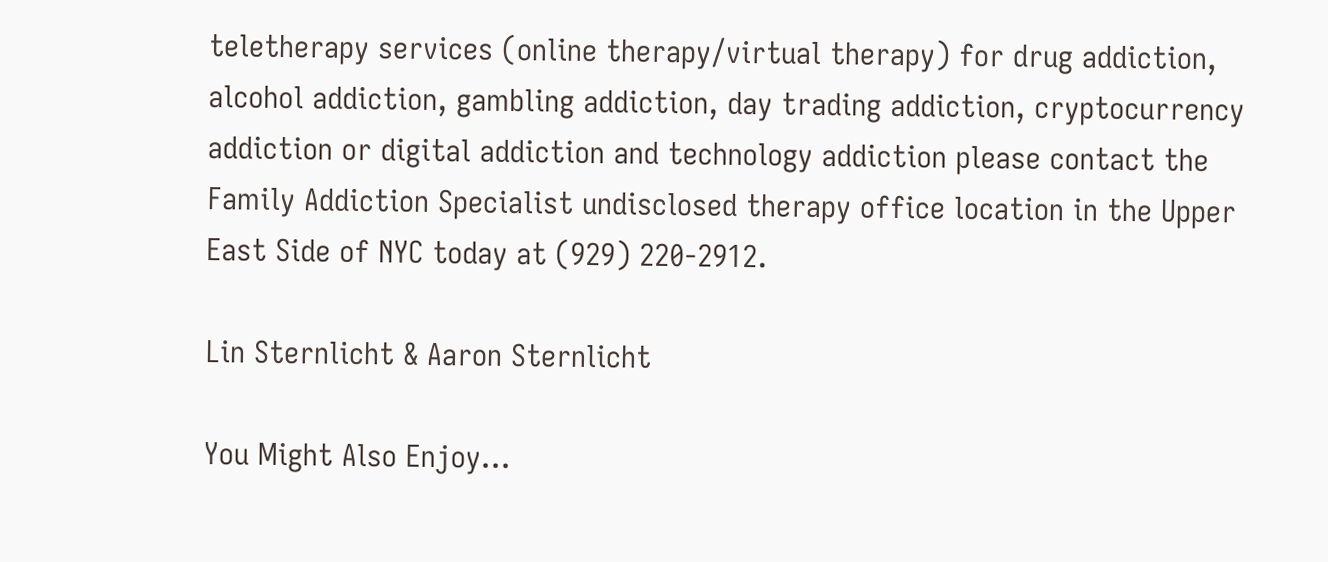teletherapy services (online therapy/virtual therapy) for drug addiction, alcohol addiction, gambling addiction, day trading addiction, cryptocurrency addiction or digital addiction and technology addiction please contact the Family Addiction Specialist undisclosed therapy office location in the Upper East Side of NYC today at (929) 220-2912.

Lin Sternlicht & Aaron Sternlicht

You Might Also Enjoy...